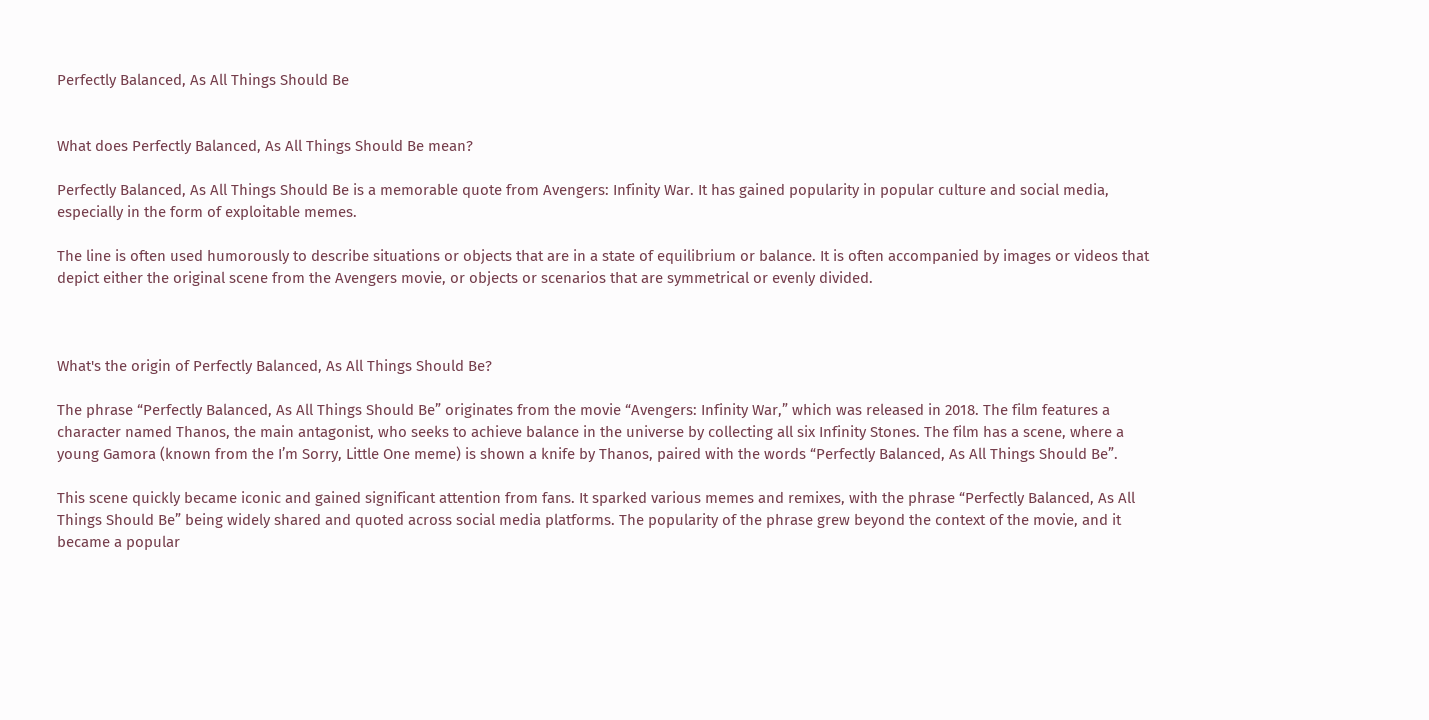Perfectly Balanced, As All Things Should Be


What does Perfectly Balanced, As All Things Should Be mean?

Perfectly Balanced, As All Things Should Be is a memorable quote from Avengers: Infinity War. It has gained popularity in popular culture and social media, especially in the form of exploitable memes.

The line is often used humorously to describe situations or objects that are in a state of equilibrium or balance. It is often accompanied by images or videos that depict either the original scene from the Avengers movie, or objects or scenarios that are symmetrical or evenly divided.



What's the origin of Perfectly Balanced, As All Things Should Be?

The phrase “Perfectly Balanced, As All Things Should Be” originates from the movie “Avengers: Infinity War,” which was released in 2018. The film features a character named Thanos, the main antagonist, who seeks to achieve balance in the universe by collecting all six Infinity Stones. The film has a scene, where a young Gamora (known from the I’m Sorry, Little One meme) is shown a knife by Thanos, paired with the words “Perfectly Balanced, As All Things Should Be”.

This scene quickly became iconic and gained significant attention from fans. It sparked various memes and remixes, with the phrase “Perfectly Balanced, As All Things Should Be” being widely shared and quoted across social media platforms. The popularity of the phrase grew beyond the context of the movie, and it became a popular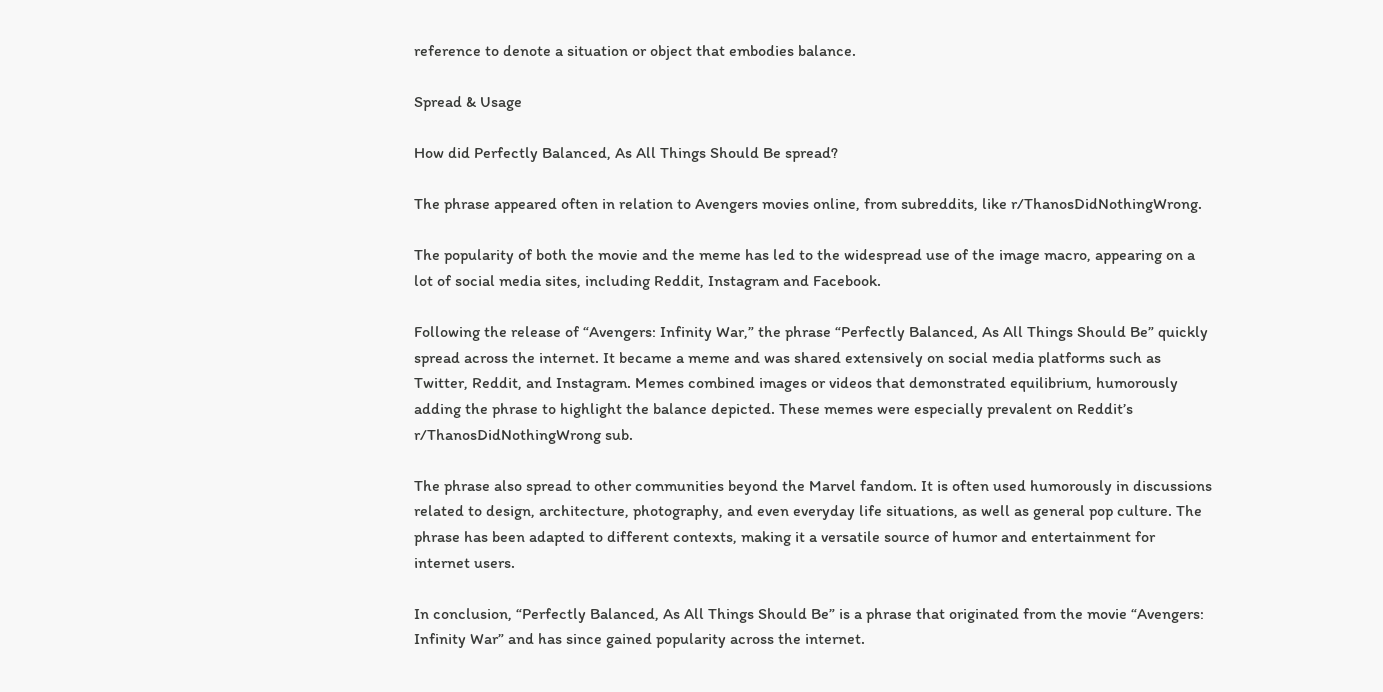reference to denote a situation or object that embodies balance.

Spread & Usage

How did Perfectly Balanced, As All Things Should Be spread?

The phrase appeared often in relation to Avengers movies online, from subreddits, like r/ThanosDidNothingWrong.

The popularity of both the movie and the meme has led to the widespread use of the image macro, appearing on a lot of social media sites, including Reddit, Instagram and Facebook.

Following the release of “Avengers: Infinity War,” the phrase “Perfectly Balanced, As All Things Should Be” quickly spread across the internet. It became a meme and was shared extensively on social media platforms such as Twitter, Reddit, and Instagram. Memes combined images or videos that demonstrated equilibrium, humorously adding the phrase to highlight the balance depicted. These memes were especially prevalent on Reddit’s r/ThanosDidNothingWrong sub.

The phrase also spread to other communities beyond the Marvel fandom. It is often used humorously in discussions related to design, architecture, photography, and even everyday life situations, as well as general pop culture. The phrase has been adapted to different contexts, making it a versatile source of humor and entertainment for internet users.

In conclusion, “Perfectly Balanced, As All Things Should Be” is a phrase that originated from the movie “Avengers: Infinity War” and has since gained popularity across the internet.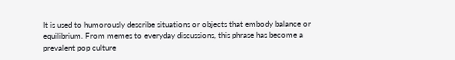It is used to humorously describe situations or objects that embody balance or equilibrium. From memes to everyday discussions, this phrase has become a prevalent pop culture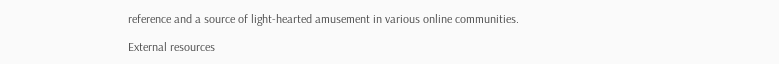reference and a source of light-hearted amusement in various online communities.

External resources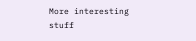More interesting stuff